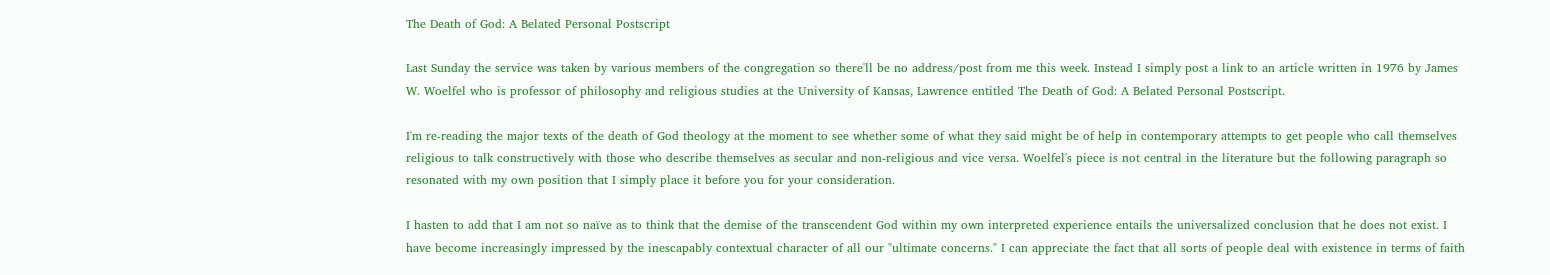The Death of God: A Belated Personal Postscript

Last Sunday the service was taken by various members of the congregation so there'll be no address/post from me this week. Instead I simply post a link to an article written in 1976 by James W. Woelfel who is professor of philosophy and religious studies at the University of Kansas, Lawrence entitled The Death of God: A Belated Personal Postscript.

I'm re-reading the major texts of the death of God theology at the moment to see whether some of what they said might be of help in contemporary attempts to get people who call themselves religious to talk constructively with those who describe themselves as secular and non-religious and vice versa. Woelfel's piece is not central in the literature but the following paragraph so resonated with my own position that I simply place it before you for your consideration.

I hasten to add that I am not so naïve as to think that the demise of the transcendent God within my own interpreted experience entails the universalized conclusion that he does not exist. I have become increasingly impressed by the inescapably contextual character of all our "ultimate concerns." I can appreciate the fact that all sorts of people deal with existence in terms of faith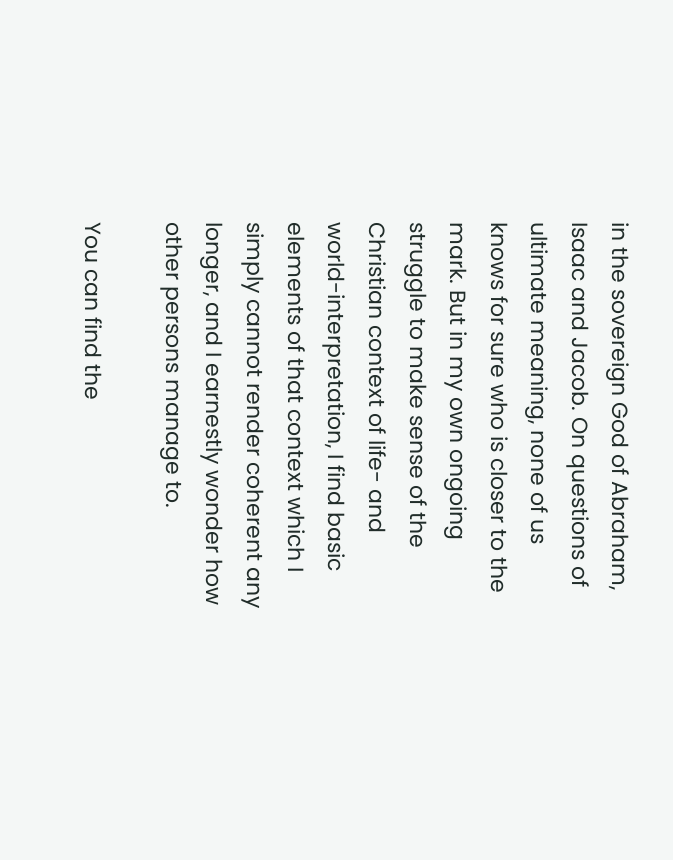in the sovereign God of Abraham, Isaac and Jacob. On questions of ultimate meaning, none of us knows for sure who is closer to the mark. But in my own ongoing struggle to make sense of the Christian context of life- and world-interpretation, I find basic elements of that context which I simply cannot render coherent any longer, and I earnestly wonder how other persons manage to.

You can find the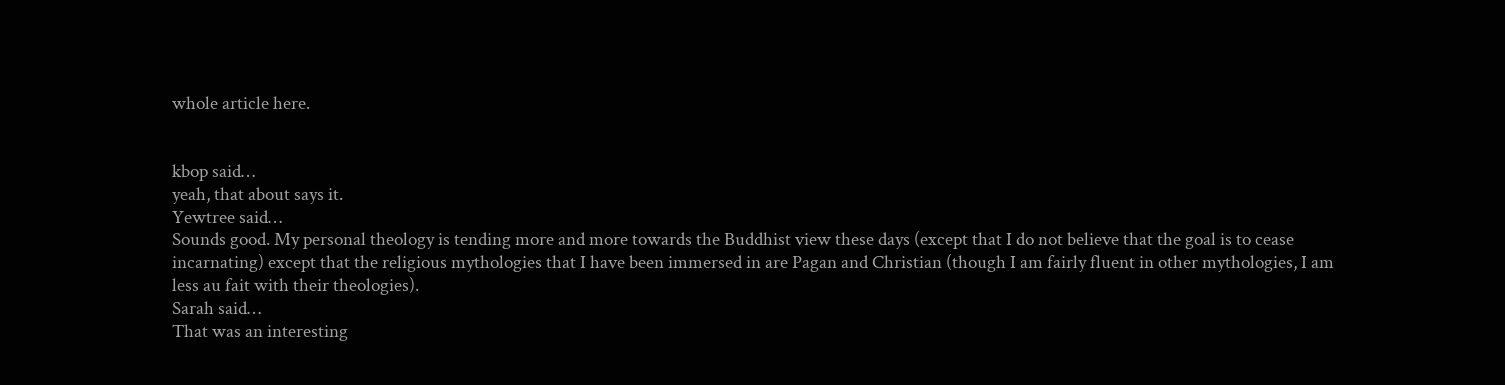whole article here.


kbop said…
yeah, that about says it.
Yewtree said…
Sounds good. My personal theology is tending more and more towards the Buddhist view these days (except that I do not believe that the goal is to cease incarnating) except that the religious mythologies that I have been immersed in are Pagan and Christian (though I am fairly fluent in other mythologies, I am less au fait with their theologies).
Sarah said…
That was an interesting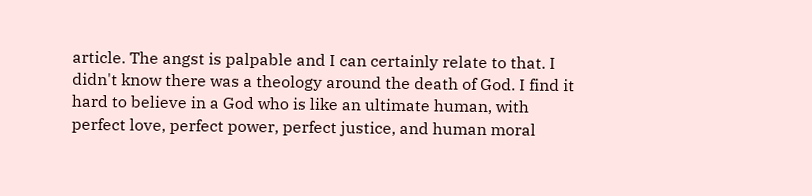article. The angst is palpable and I can certainly relate to that. I didn't know there was a theology around the death of God. I find it hard to believe in a God who is like an ultimate human, with perfect love, perfect power, perfect justice, and human moral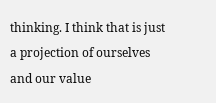thinking. I think that is just a projection of ourselves and our value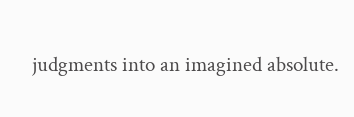judgments into an imagined absolute.